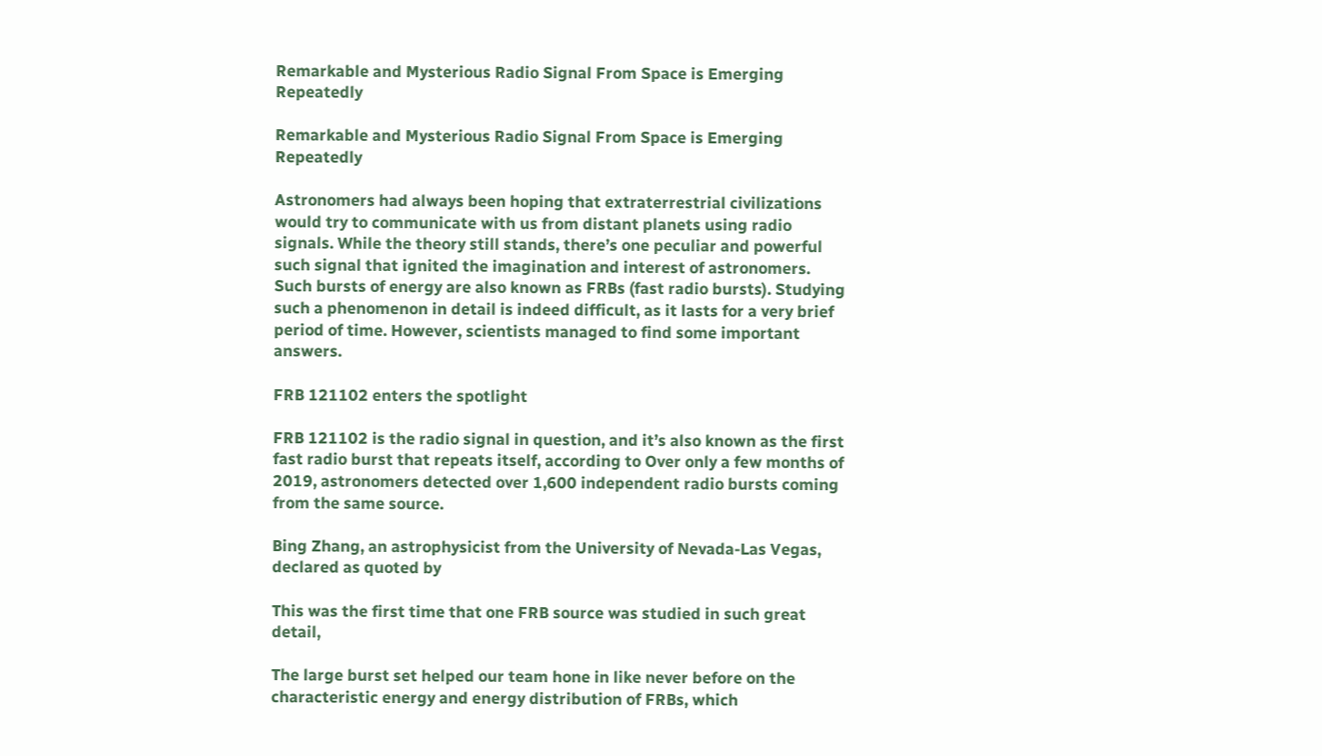Remarkable and Mysterious Radio Signal From Space is Emerging Repeatedly

Remarkable and Mysterious Radio Signal From Space is Emerging Repeatedly

Astronomers had always been hoping that extraterrestrial civilizations would try to communicate with us from distant planets using radio signals. While the theory still stands, there’s one peculiar and powerful such signal that ignited the imagination and interest of astronomers. Such bursts of energy are also known as FRBs (fast radio bursts). Studying such a phenomenon in detail is indeed difficult, as it lasts for a very brief period of time. However, scientists managed to find some important answers.

FRB 121102 enters the spotlight

FRB 121102 is the radio signal in question, and it’s also known as the first fast radio burst that repeats itself, according to Over only a few months of 2019, astronomers detected over 1,600 independent radio bursts coming from the same source.

Bing Zhang, an astrophysicist from the University of Nevada-Las Vegas, declared as quoted by

This was the first time that one FRB source was studied in such great detail,

The large burst set helped our team hone in like never before on the characteristic energy and energy distribution of FRBs, which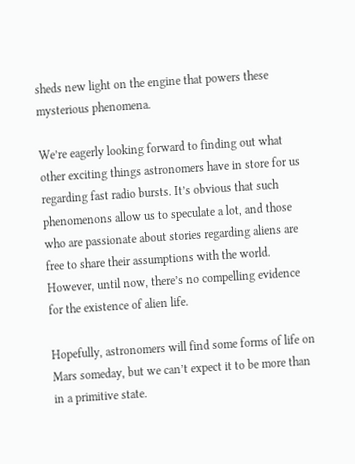sheds new light on the engine that powers these mysterious phenomena.

We’re eagerly looking forward to finding out what other exciting things astronomers have in store for us regarding fast radio bursts. It’s obvious that such phenomenons allow us to speculate a lot, and those who are passionate about stories regarding aliens are free to share their assumptions with the world. However, until now, there’s no compelling evidence for the existence of alien life.

Hopefully, astronomers will find some forms of life on Mars someday, but we can’t expect it to be more than in a primitive state.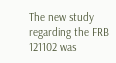The new study regarding the FRB 121102 was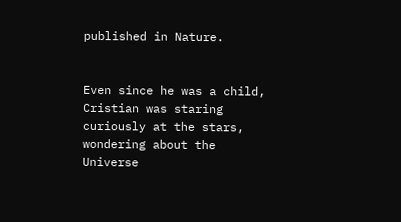published in Nature.


Even since he was a child, Cristian was staring curiously at the stars, wondering about the Universe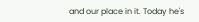and our place in it. Today he's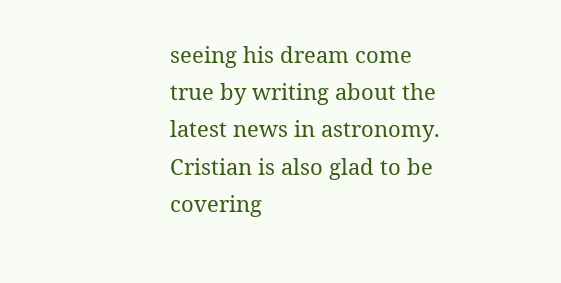seeing his dream come true by writing about the latest news in astronomy. Cristian is also glad to be covering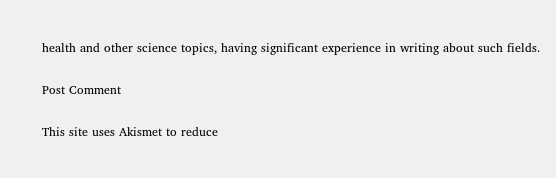health and other science topics, having significant experience in writing about such fields.

Post Comment

This site uses Akismet to reduce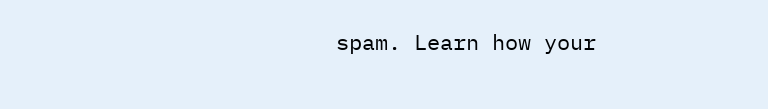spam. Learn how your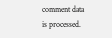comment data is processed.